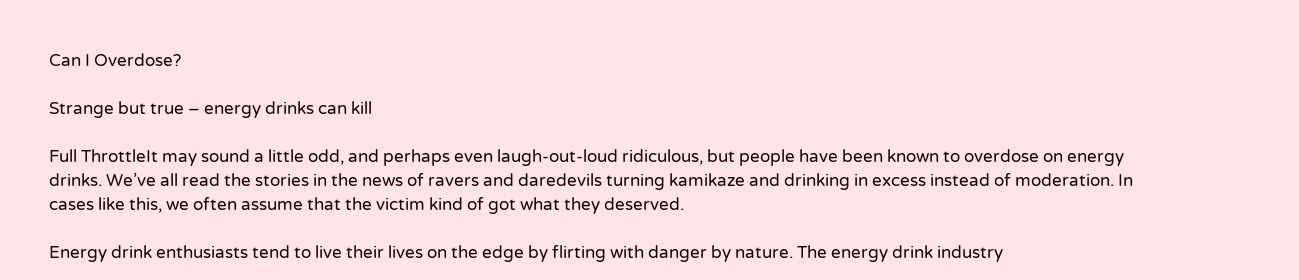Can I Overdose?

Strange but true – energy drinks can kill

Full ThrottleIt may sound a little odd, and perhaps even laugh-out-loud ridiculous, but people have been known to overdose on energy drinks. We’ve all read the stories in the news of ravers and daredevils turning kamikaze and drinking in excess instead of moderation. In cases like this, we often assume that the victim kind of got what they deserved.

Energy drink enthusiasts tend to live their lives on the edge by flirting with danger by nature. The energy drink industry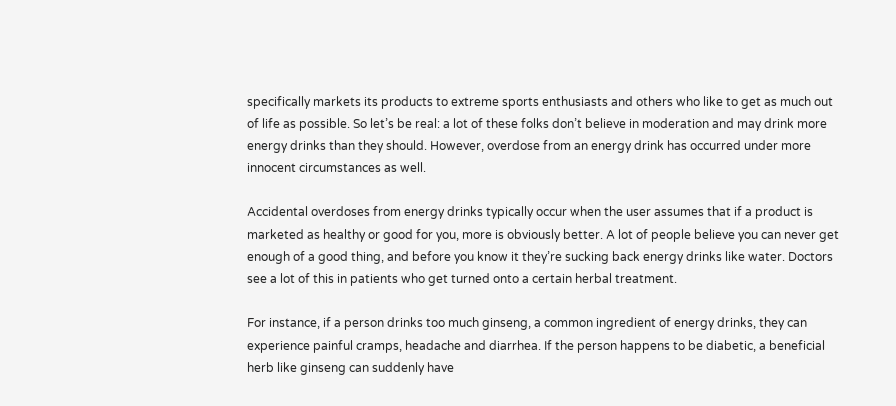specifically markets its products to extreme sports enthusiasts and others who like to get as much out of life as possible. So let’s be real: a lot of these folks don’t believe in moderation and may drink more energy drinks than they should. However, overdose from an energy drink has occurred under more innocent circumstances as well.

Accidental overdoses from energy drinks typically occur when the user assumes that if a product is marketed as healthy or good for you, more is obviously better. A lot of people believe you can never get enough of a good thing, and before you know it they’re sucking back energy drinks like water. Doctors see a lot of this in patients who get turned onto a certain herbal treatment.

For instance, if a person drinks too much ginseng, a common ingredient of energy drinks, they can experience painful cramps, headache and diarrhea. If the person happens to be diabetic, a beneficial herb like ginseng can suddenly have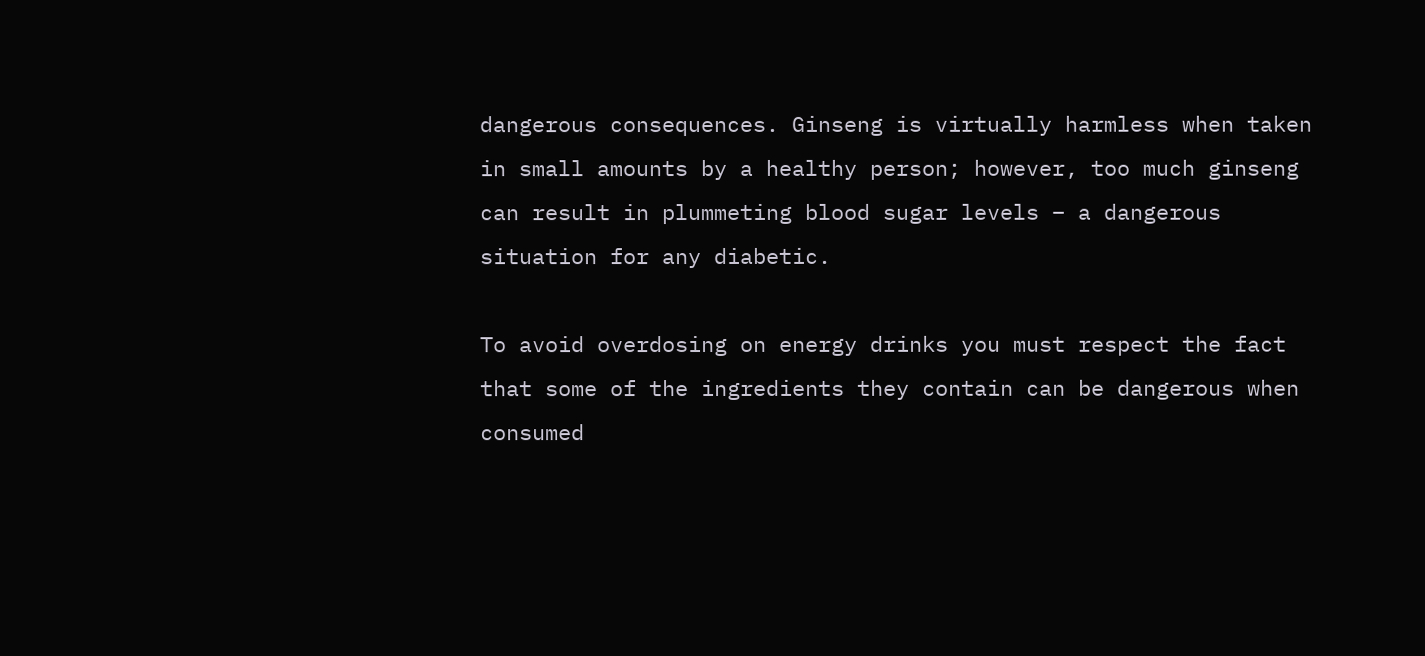dangerous consequences. Ginseng is virtually harmless when taken in small amounts by a healthy person; however, too much ginseng can result in plummeting blood sugar levels – a dangerous situation for any diabetic.

To avoid overdosing on energy drinks you must respect the fact that some of the ingredients they contain can be dangerous when consumed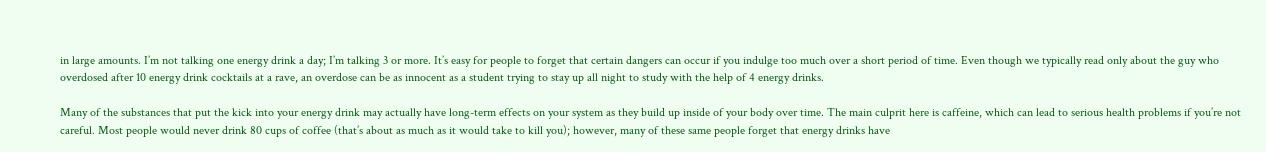in large amounts. I’m not talking one energy drink a day; I’m talking 3 or more. It’s easy for people to forget that certain dangers can occur if you indulge too much over a short period of time. Even though we typically read only about the guy who overdosed after 10 energy drink cocktails at a rave, an overdose can be as innocent as a student trying to stay up all night to study with the help of 4 energy drinks.

Many of the substances that put the kick into your energy drink may actually have long-term effects on your system as they build up inside of your body over time. The main culprit here is caffeine, which can lead to serious health problems if you’re not careful. Most people would never drink 80 cups of coffee (that’s about as much as it would take to kill you); however, many of these same people forget that energy drinks have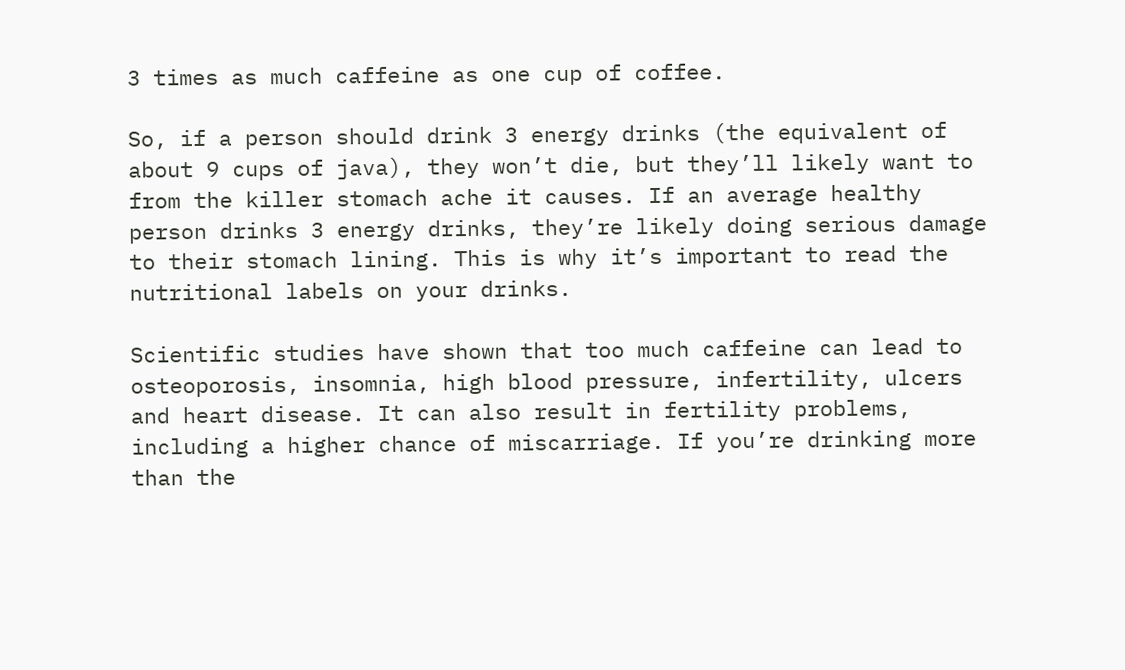3 times as much caffeine as one cup of coffee.

So, if a person should drink 3 energy drinks (the equivalent of about 9 cups of java), they won’t die, but they’ll likely want to from the killer stomach ache it causes. If an average healthy person drinks 3 energy drinks, they’re likely doing serious damage to their stomach lining. This is why it’s important to read the nutritional labels on your drinks.

Scientific studies have shown that too much caffeine can lead to osteoporosis, insomnia, high blood pressure, infertility, ulcers and heart disease. It can also result in fertility problems, including a higher chance of miscarriage. If you’re drinking more than the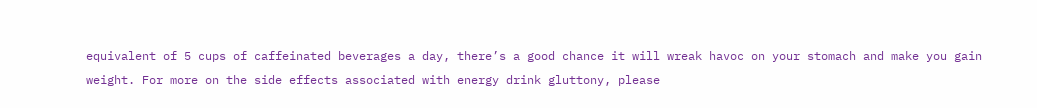equivalent of 5 cups of caffeinated beverages a day, there’s a good chance it will wreak havoc on your stomach and make you gain weight. For more on the side effects associated with energy drink gluttony, please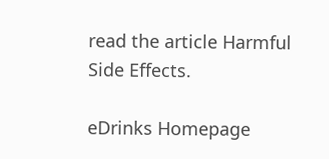read the article Harmful Side Effects.

eDrinks Homepage